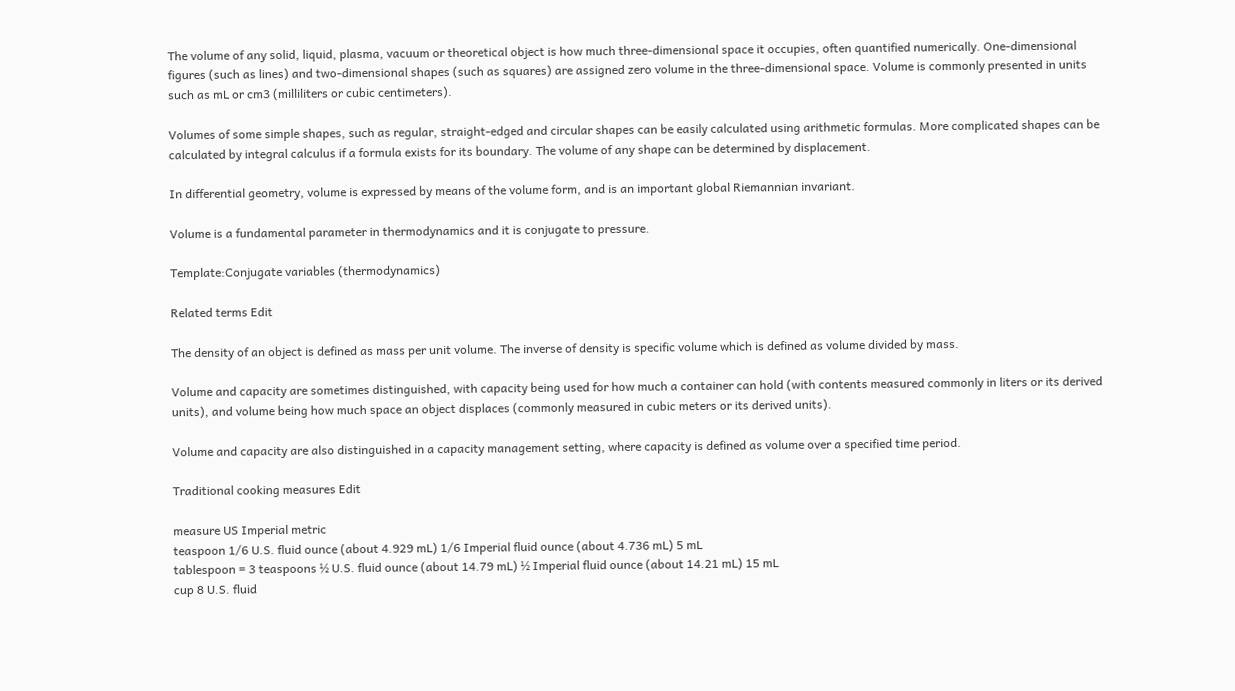The volume of any solid, liquid, plasma, vacuum or theoretical object is how much three-dimensional space it occupies, often quantified numerically. One-dimensional figures (such as lines) and two-dimensional shapes (such as squares) are assigned zero volume in the three-dimensional space. Volume is commonly presented in units such as mL or cm3 (milliliters or cubic centimeters).

Volumes of some simple shapes, such as regular, straight-edged and circular shapes can be easily calculated using arithmetic formulas. More complicated shapes can be calculated by integral calculus if a formula exists for its boundary. The volume of any shape can be determined by displacement.

In differential geometry, volume is expressed by means of the volume form, and is an important global Riemannian invariant.

Volume is a fundamental parameter in thermodynamics and it is conjugate to pressure.

Template:Conjugate variables (thermodynamics)

Related terms Edit

The density of an object is defined as mass per unit volume. The inverse of density is specific volume which is defined as volume divided by mass.

Volume and capacity are sometimes distinguished, with capacity being used for how much a container can hold (with contents measured commonly in liters or its derived units), and volume being how much space an object displaces (commonly measured in cubic meters or its derived units).

Volume and capacity are also distinguished in a capacity management setting, where capacity is defined as volume over a specified time period.

Traditional cooking measures Edit

measure US Imperial metric
teaspoon 1/6 U.S. fluid ounce (about 4.929 mL) 1/6 Imperial fluid ounce (about 4.736 mL) 5 mL
tablespoon = 3 teaspoons ½ U.S. fluid ounce (about 14.79 mL) ½ Imperial fluid ounce (about 14.21 mL) 15 mL
cup 8 U.S. fluid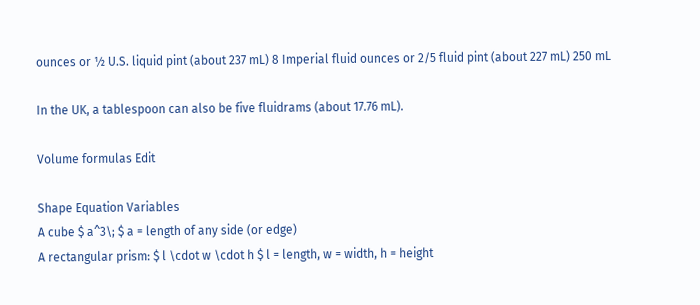ounces or ½ U.S. liquid pint (about 237 mL) 8 Imperial fluid ounces or 2/5 fluid pint (about 227 mL) 250 mL

In the UK, a tablespoon can also be five fluidrams (about 17.76 mL).

Volume formulas Edit

Shape Equation Variables
A cube $ a^3\; $ a = length of any side (or edge)
A rectangular prism: $ l \cdot w \cdot h $ l = length, w = width, h = height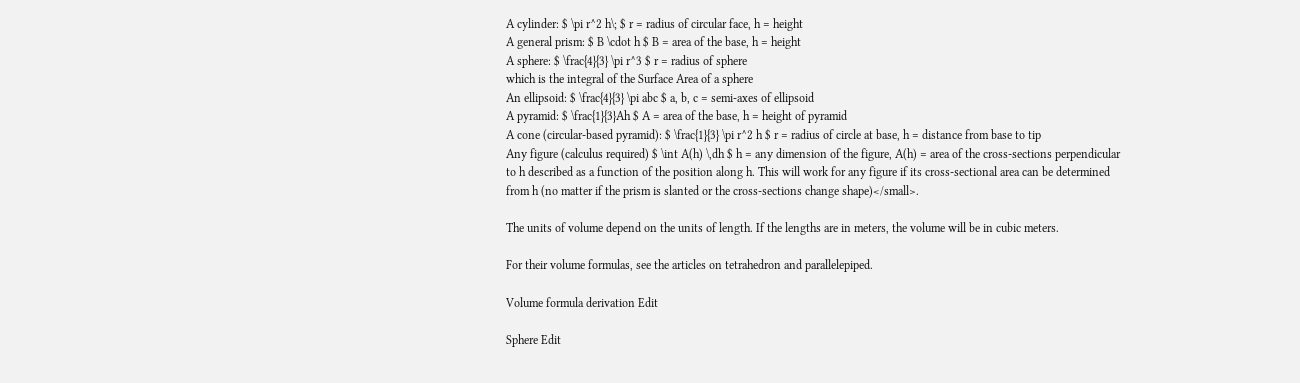A cylinder: $ \pi r^2 h\; $ r = radius of circular face, h = height
A general prism: $ B \cdot h $ B = area of the base, h = height
A sphere: $ \frac{4}{3} \pi r^3 $ r = radius of sphere
which is the integral of the Surface Area of a sphere
An ellipsoid: $ \frac{4}{3} \pi abc $ a, b, c = semi-axes of ellipsoid
A pyramid: $ \frac{1}{3}Ah $ A = area of the base, h = height of pyramid
A cone (circular-based pyramid): $ \frac{1}{3} \pi r^2 h $ r = radius of circle at base, h = distance from base to tip
Any figure (calculus required) $ \int A(h) \,dh $ h = any dimension of the figure, A(h) = area of the cross-sections perpendicular to h described as a function of the position along h. This will work for any figure if its cross-sectional area can be determined from h (no matter if the prism is slanted or the cross-sections change shape)</small>.

The units of volume depend on the units of length. If the lengths are in meters, the volume will be in cubic meters.

For their volume formulas, see the articles on tetrahedron and parallelepiped.

Volume formula derivation Edit

Sphere Edit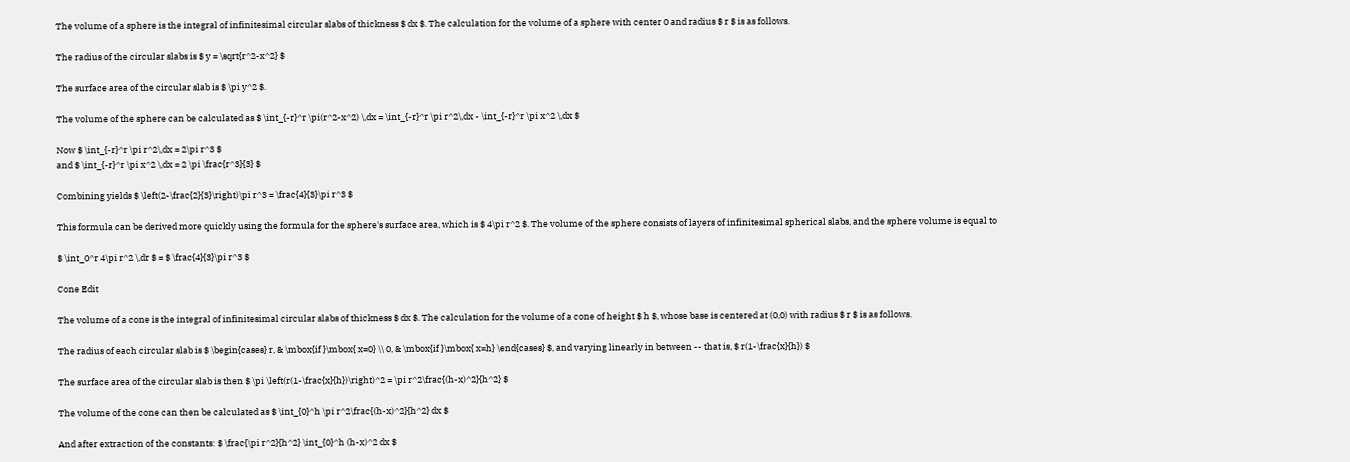The volume of a sphere is the integral of infinitesimal circular slabs of thickness $ dx $. The calculation for the volume of a sphere with center 0 and radius $ r $ is as follows.

The radius of the circular slabs is $ y = \sqrt{r^2-x^2} $

The surface area of the circular slab is $ \pi y^2 $.

The volume of the sphere can be calculated as $ \int_{-r}^r \pi(r^2-x^2) \,dx = \int_{-r}^r \pi r^2\,dx - \int_{-r}^r \pi x^2 \,dx $

Now $ \int_{-r}^r \pi r^2\,dx = 2\pi r^3 $
and $ \int_{-r}^r \pi x^2 \,dx = 2 \pi \frac{r^3}{3} $

Combining yields $ \left(2-\frac{2}{3}\right)\pi r^3 = \frac{4}{3}\pi r^3 $

This formula can be derived more quickly using the formula for the sphere's surface area, which is $ 4\pi r^2 $. The volume of the sphere consists of layers of infinitesimal spherical slabs, and the sphere volume is equal to

$ \int_0^r 4\pi r^2 \,dr $ = $ \frac{4}{3}\pi r^3 $

Cone Edit

The volume of a cone is the integral of infinitesimal circular slabs of thickness $ dx $. The calculation for the volume of a cone of height $ h $, whose base is centered at (0,0) with radius $ r $ is as follows.

The radius of each circular slab is $ \begin{cases} r, & \mbox{if }\mbox{ x=0} \\ 0, & \mbox{if }\mbox{ x=h} \end{cases} $, and varying linearly in between -- that is, $ r(1-\frac{x}{h}) $

The surface area of the circular slab is then $ \pi \left(r(1-\frac{x}{h})\right)^2 = \pi r^2\frac{(h-x)^2}{h^2} $

The volume of the cone can then be calculated as $ \int_{0}^h \pi r^2\frac{(h-x)^2}{h^2} dx $

And after extraction of the constants: $ \frac{\pi r^2}{h^2} \int_{0}^h (h-x)^2 dx $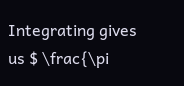Integrating gives us $ \frac{\pi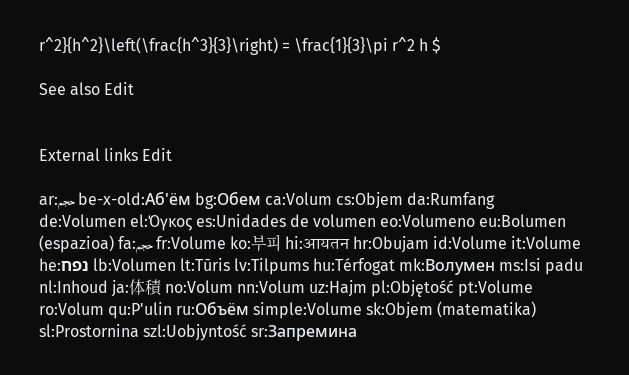r^2}{h^2}\left(\frac{h^3}{3}\right) = \frac{1}{3}\pi r^2 h $

See also Edit


External links Edit

ar:حجم be-x-old:Аб'ём bg:Обем ca:Volum cs:Objem da:Rumfang de:Volumen el:Όγκος es:Unidades de volumen eo:Volumeno eu:Bolumen (espazioa) fa:حجم fr:Volume ko:부피 hi:आयतन hr:Obujam id:Volume it:Volume he:נפח lb:Volumen lt:Tūris lv:Tilpums hu:Térfogat mk:Волумен ms:Isi padu nl:Inhoud ja:体積 no:Volum nn:Volum uz:Hajm pl:Objętość pt:Volume ro:Volum qu:P'ulin ru:Объём simple:Volume sk:Objem (matematika) sl:Prostornina szl:Uobjyntość sr:Запремина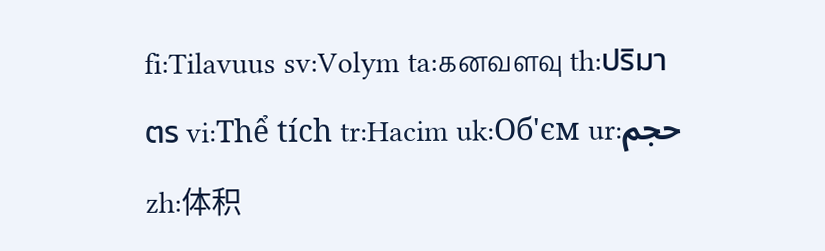fi:Tilavuus sv:Volym ta:கனவளவு th:ปริมาตร vi:Thể tích tr:Hacim uk:Об'єм ur:حجم zh:体积